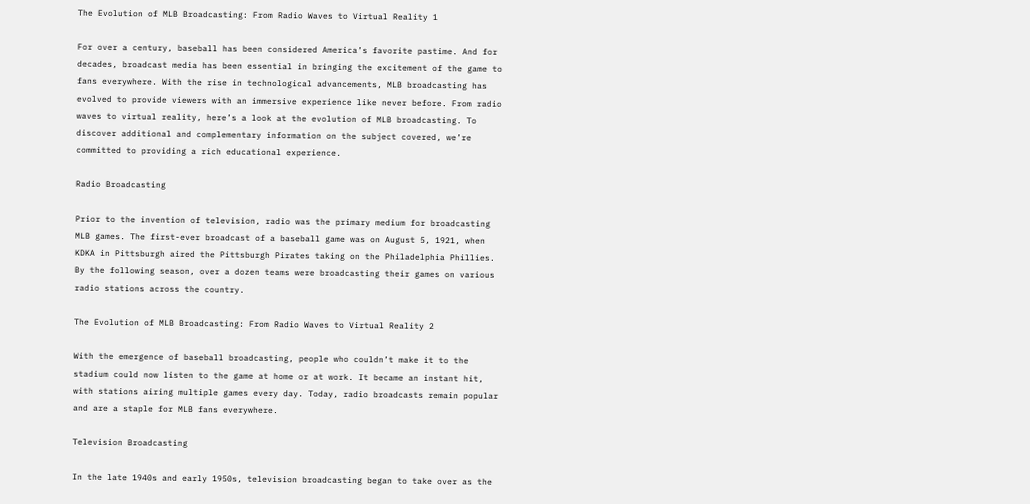The Evolution of MLB Broadcasting: From Radio Waves to Virtual Reality 1

For over a century, baseball has been considered America’s favorite pastime. And for decades, broadcast media has been essential in bringing the excitement of the game to fans everywhere. With the rise in technological advancements, MLB broadcasting has evolved to provide viewers with an immersive experience like never before. From radio waves to virtual reality, here’s a look at the evolution of MLB broadcasting. To discover additional and complementary information on the subject covered, we’re committed to providing a rich educational experience.

Radio Broadcasting

Prior to the invention of television, radio was the primary medium for broadcasting MLB games. The first-ever broadcast of a baseball game was on August 5, 1921, when KDKA in Pittsburgh aired the Pittsburgh Pirates taking on the Philadelphia Phillies. By the following season, over a dozen teams were broadcasting their games on various radio stations across the country.

The Evolution of MLB Broadcasting: From Radio Waves to Virtual Reality 2

With the emergence of baseball broadcasting, people who couldn’t make it to the stadium could now listen to the game at home or at work. It became an instant hit, with stations airing multiple games every day. Today, radio broadcasts remain popular and are a staple for MLB fans everywhere.

Television Broadcasting

In the late 1940s and early 1950s, television broadcasting began to take over as the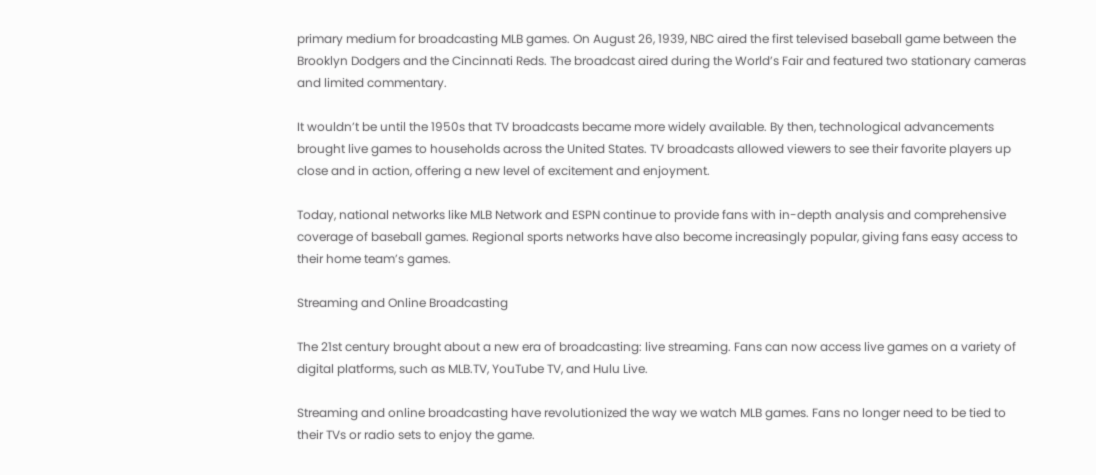primary medium for broadcasting MLB games. On August 26, 1939, NBC aired the first televised baseball game between the Brooklyn Dodgers and the Cincinnati Reds. The broadcast aired during the World’s Fair and featured two stationary cameras and limited commentary.

It wouldn’t be until the 1950s that TV broadcasts became more widely available. By then, technological advancements brought live games to households across the United States. TV broadcasts allowed viewers to see their favorite players up close and in action, offering a new level of excitement and enjoyment.

Today, national networks like MLB Network and ESPN continue to provide fans with in-depth analysis and comprehensive coverage of baseball games. Regional sports networks have also become increasingly popular, giving fans easy access to their home team’s games.

Streaming and Online Broadcasting

The 21st century brought about a new era of broadcasting: live streaming. Fans can now access live games on a variety of digital platforms, such as MLB.TV, YouTube TV, and Hulu Live.

Streaming and online broadcasting have revolutionized the way we watch MLB games. Fans no longer need to be tied to their TVs or radio sets to enjoy the game.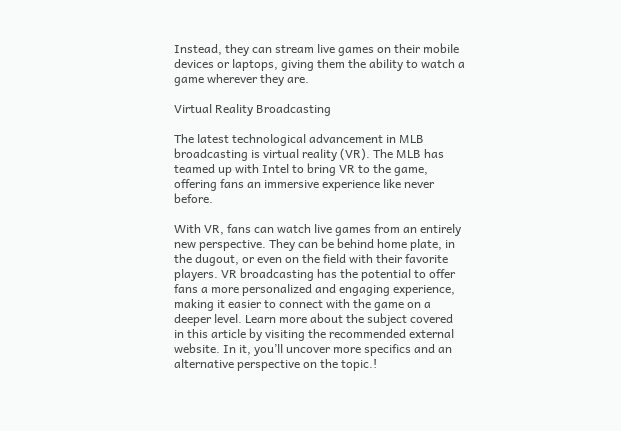Instead, they can stream live games on their mobile devices or laptops, giving them the ability to watch a game wherever they are.

Virtual Reality Broadcasting

The latest technological advancement in MLB broadcasting is virtual reality (VR). The MLB has teamed up with Intel to bring VR to the game, offering fans an immersive experience like never before.

With VR, fans can watch live games from an entirely new perspective. They can be behind home plate, in the dugout, or even on the field with their favorite players. VR broadcasting has the potential to offer fans a more personalized and engaging experience, making it easier to connect with the game on a deeper level. Learn more about the subject covered in this article by visiting the recommended external website. In it, you’ll uncover more specifics and an alternative perspective on the topic.!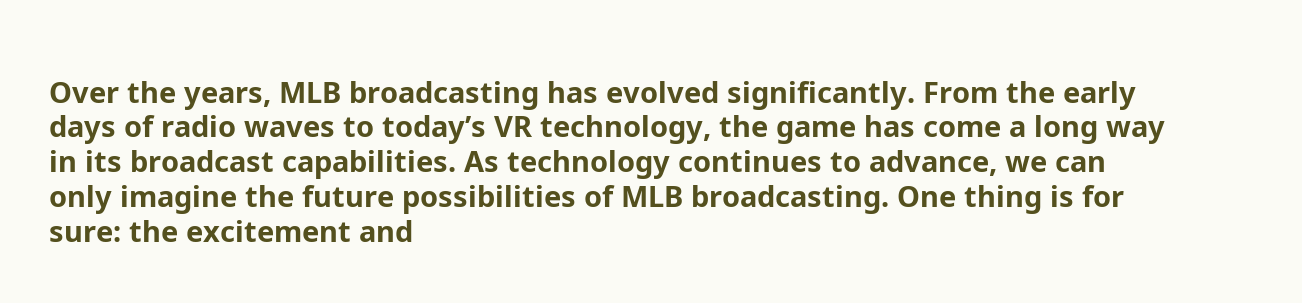Over the years, MLB broadcasting has evolved significantly. From the early days of radio waves to today’s VR technology, the game has come a long way in its broadcast capabilities. As technology continues to advance, we can only imagine the future possibilities of MLB broadcasting. One thing is for sure: the excitement and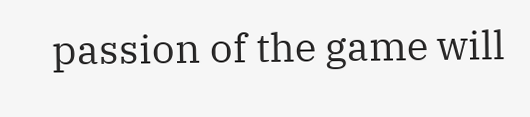passion of the game will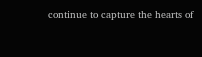continue to capture the hearts of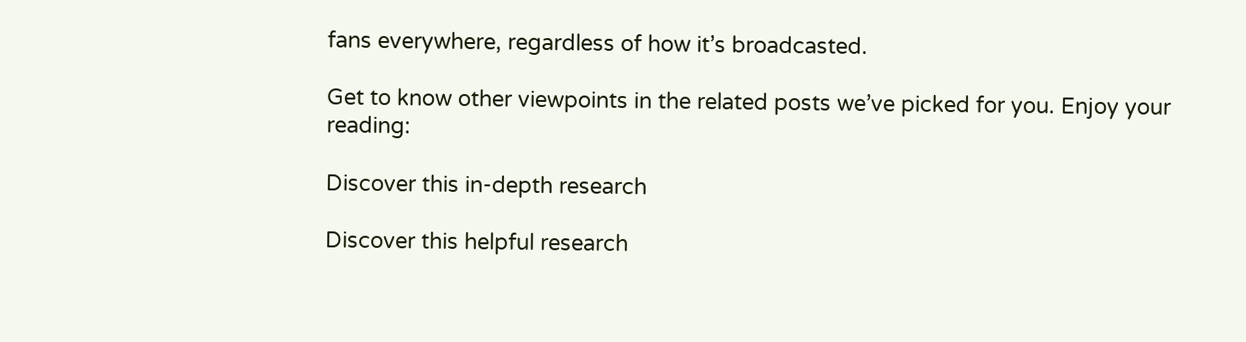fans everywhere, regardless of how it’s broadcasted.

Get to know other viewpoints in the related posts we’ve picked for you. Enjoy your reading:

Discover this in-depth research

Discover this helpful research